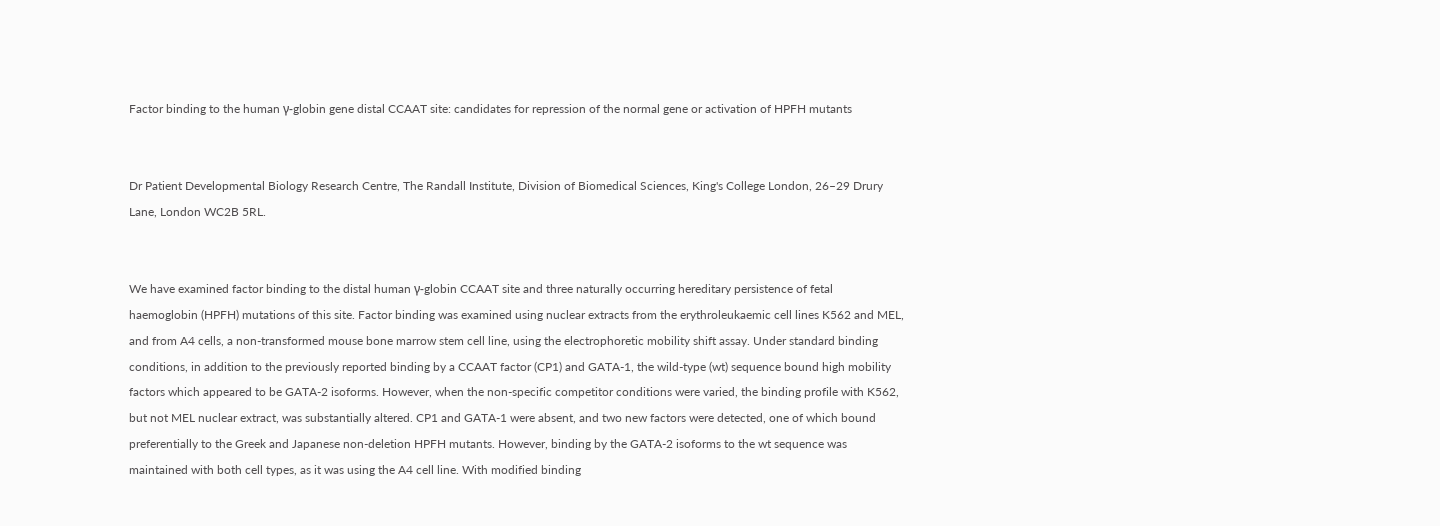Factor binding to the human γ-globin gene distal CCAAT site: candidates for repression of the normal gene or activation of HPFH mutants


Dr Patient Developmental Biology Research Centre, The Randall Institute, Division of Biomedical Sciences, King's College London, 26–29 Drury Lane, London WC2B 5RL.


We have examined factor binding to the distal human γ-globin CCAAT site and three naturally occurring hereditary persistence of fetal haemoglobin (HPFH) mutations of this site. Factor binding was examined using nuclear extracts from the erythroleukaemic cell lines K562 and MEL, and from A4 cells, a non-transformed mouse bone marrow stem cell line, using the electrophoretic mobility shift assay. Under standard binding conditions, in addition to the previously reported binding by a CCAAT factor (CP1) and GATA-1, the wild-type (wt) sequence bound high mobility factors which appeared to be GATA-2 isoforms. However, when the non-specific competitor conditions were varied, the binding profile with K562, but not MEL nuclear extract, was substantially altered. CP1 and GATA-1 were absent, and two new factors were detected, one of which bound preferentially to the Greek and Japanese non-deletion HPFH mutants. However, binding by the GATA-2 isoforms to the wt sequence was maintained with both cell types, as it was using the A4 cell line. With modified binding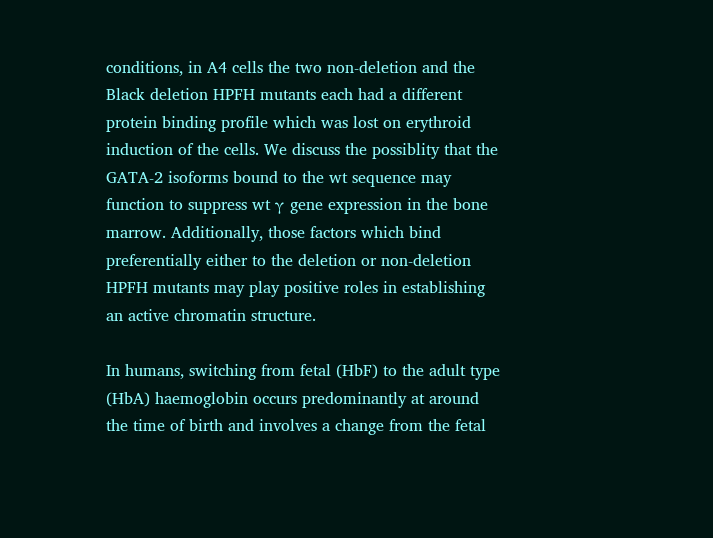conditions, in A4 cells the two non-deletion and the Black deletion HPFH mutants each had a different protein binding profile which was lost on erythroid induction of the cells. We discuss the possiblity that the GATA-2 isoforms bound to the wt sequence may function to suppress wt γ gene expression in the bone marrow. Additionally, those factors which bind preferentially either to the deletion or non-deletion HPFH mutants may play positive roles in establishing an active chromatin structure.

In humans, switching from fetal (HbF) to the adult type (HbA) haemoglobin occurs predominantly at around the time of birth and involves a change from the fetal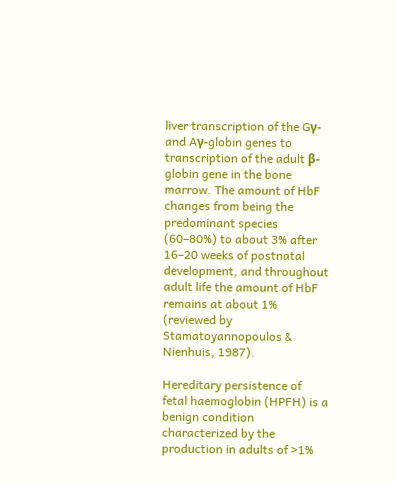liver transcription of the Gγ- and Aγ-globin genes to transcription of the adult β-globin gene in the bone marrow. The amount of HbF changes from being the predominant species (60–80%) to about 3% after 16–20 weeks of postnatal development, and throughout adult life the amount of HbF remains at about 1% (reviewed by Stamatoyannopoulos & Nienhuis, 1987).

Hereditary persistence of fetal haemoglobin (HPFH) is a benign condition characterized by the production in adults of >1%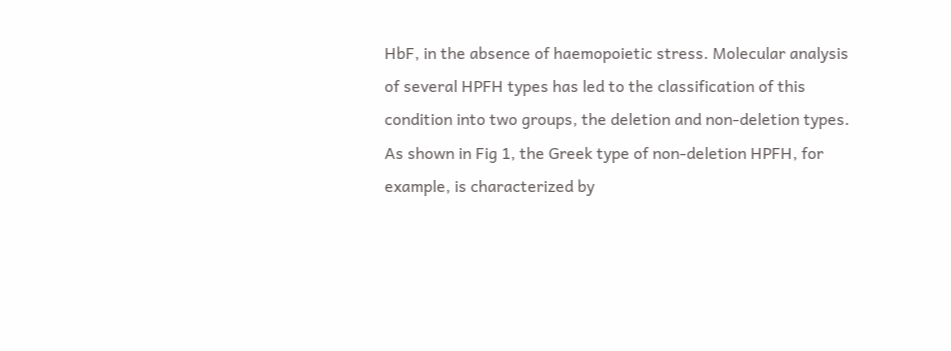HbF, in the absence of haemopoietic stress. Molecular analysis of several HPFH types has led to the classification of this condition into two groups, the deletion and non-deletion types. As shown in Fig 1, the Greek type of non-deletion HPFH, for example, is characterized by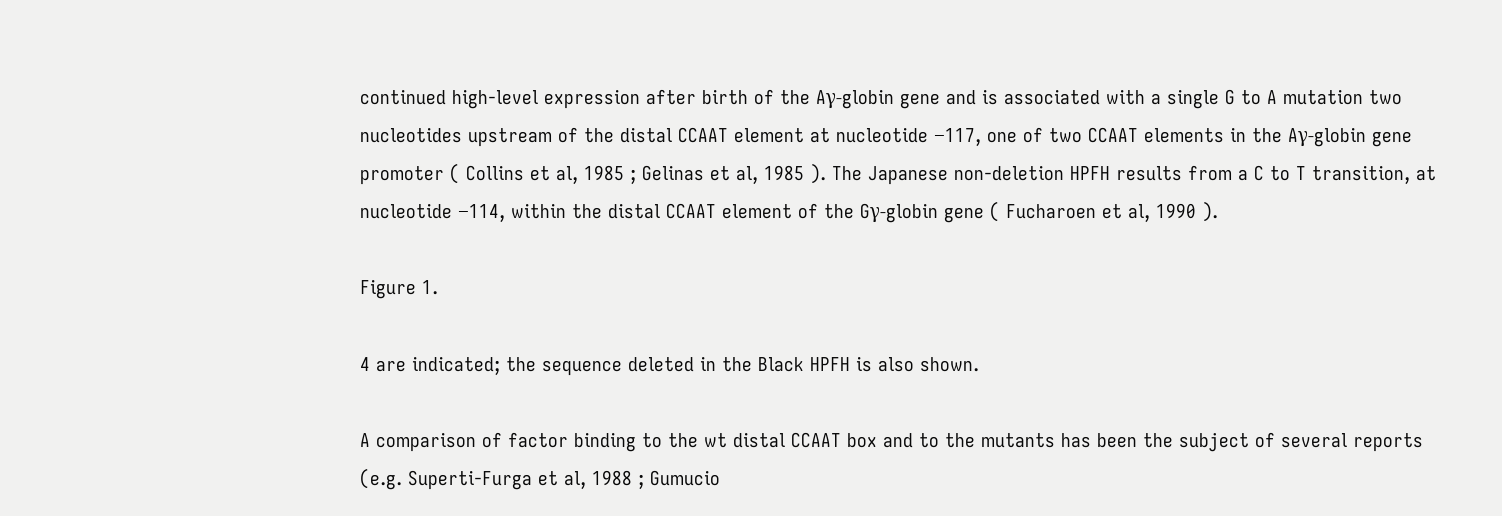continued high-level expression after birth of the Aγ-globin gene and is associated with a single G to A mutation two nucleotides upstream of the distal CCAAT element at nucleotide −117, one of two CCAAT elements in the Aγ-globin gene promoter ( Collins et al, 1985 ; Gelinas et al, 1985 ). The Japanese non-deletion HPFH results from a C to T transition, at nucleotide −114, within the distal CCAAT element of the Gγ-globin gene ( Fucharoen et al, 1990 ).

Figure 1.

4 are indicated; the sequence deleted in the Black HPFH is also shown.

A comparison of factor binding to the wt distal CCAAT box and to the mutants has been the subject of several reports (e.g. Superti-Furga et al, 1988 ; Gumucio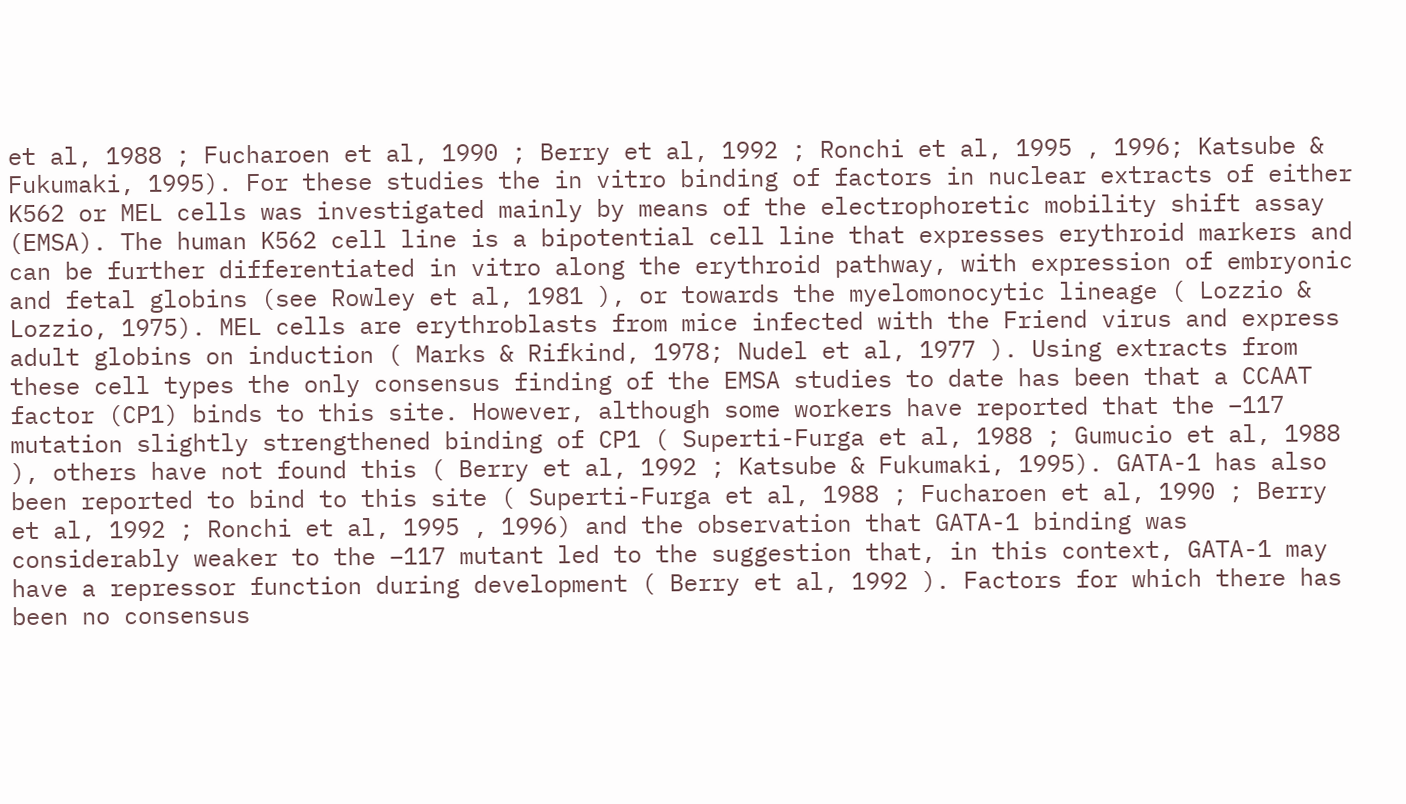et al, 1988 ; Fucharoen et al, 1990 ; Berry et al, 1992 ; Ronchi et al, 1995 , 1996; Katsube & Fukumaki, 1995). For these studies the in vitro binding of factors in nuclear extracts of either K562 or MEL cells was investigated mainly by means of the electrophoretic mobility shift assay (EMSA). The human K562 cell line is a bipotential cell line that expresses erythroid markers and can be further differentiated in vitro along the erythroid pathway, with expression of embryonic and fetal globins (see Rowley et al, 1981 ), or towards the myelomonocytic lineage ( Lozzio & Lozzio, 1975). MEL cells are erythroblasts from mice infected with the Friend virus and express adult globins on induction ( Marks & Rifkind, 1978; Nudel et al, 1977 ). Using extracts from these cell types the only consensus finding of the EMSA studies to date has been that a CCAAT factor (CP1) binds to this site. However, although some workers have reported that the −117 mutation slightly strengthened binding of CP1 ( Superti-Furga et al, 1988 ; Gumucio et al, 1988 ), others have not found this ( Berry et al, 1992 ; Katsube & Fukumaki, 1995). GATA-1 has also been reported to bind to this site ( Superti-Furga et al, 1988 ; Fucharoen et al, 1990 ; Berry et al, 1992 ; Ronchi et al, 1995 , 1996) and the observation that GATA-1 binding was considerably weaker to the −117 mutant led to the suggestion that, in this context, GATA-1 may have a repressor function during development ( Berry et al, 1992 ). Factors for which there has been no consensus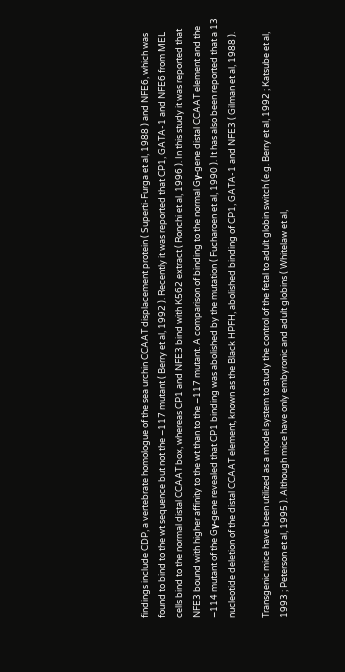findings include CDP, a vertebrate homologue of the sea urchin CCAAT displacement protein ( Superti-Furga et al, 1988 ) and NFE6, which was found to bind to the wt sequence but not the −117 mutant ( Berry et al, 1992 ). Recently it was reported that CP1, GATA-1 and NFE6 from MEL cells bind to the normal distal CCAAT box, whereas CP1 and NFE3 bind with K562 extract ( Ronchi et al, 1996 ). In this study it was reported that NFE3 bound with higher affinity to the wt than to the −117 mutant. A comparison of binding to the normal Gγ-gene distal CCAAT element and the −114 mutant of the Gγ-gene revealed that CP1 binding was abolished by the mutation ( Fucharoen et al, 1990 ). It has also been reported that a 13 nucleotide deletion of the distal CCAAT element, known as the Black HPFH, abolished binding of CP1, GATA-1 and NFE3 ( Gilman et al, 1988 ).

Transgenic mice have been utilized as a model system to study the control of the fetal to adult globin switch (e.g. Berry et al, 1992 ; Katsube et al, 1993 ; Peterson et al, 1995 ). Although mice have only embyronic and adult globins ( Whitelaw et al,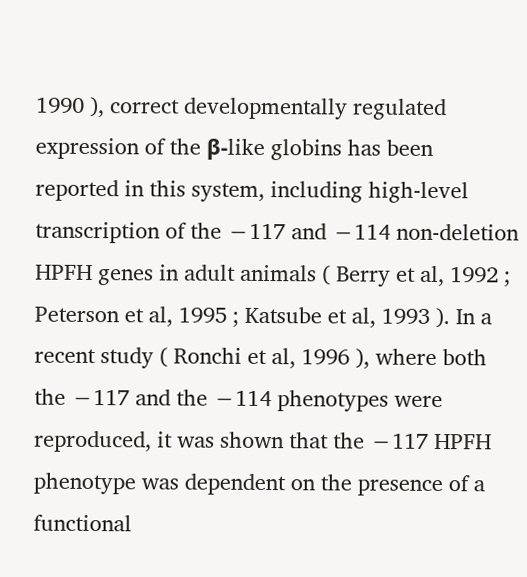1990 ), correct developmentally regulated expression of the β-like globins has been reported in this system, including high-level transcription of the −117 and −114 non-deletion HPFH genes in adult animals ( Berry et al, 1992 ; Peterson et al, 1995 ; Katsube et al, 1993 ). In a recent study ( Ronchi et al, 1996 ), where both the −117 and the −114 phenotypes were reproduced, it was shown that the −117 HPFH phenotype was dependent on the presence of a functional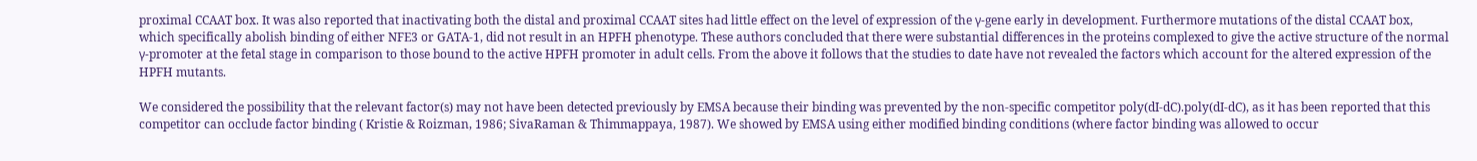proximal CCAAT box. It was also reported that inactivating both the distal and proximal CCAAT sites had little effect on the level of expression of the γ-gene early in development. Furthermore mutations of the distal CCAAT box, which specifically abolish binding of either NFE3 or GATA-1, did not result in an HPFH phenotype. These authors concluded that there were substantial differences in the proteins complexed to give the active structure of the normal γ-promoter at the fetal stage in comparison to those bound to the active HPFH promoter in adult cells. From the above it follows that the studies to date have not revealed the factors which account for the altered expression of the HPFH mutants.

We considered the possibility that the relevant factor(s) may not have been detected previously by EMSA because their binding was prevented by the non-specific competitor poly(dI-dC).poly(dI-dC), as it has been reported that this competitor can occlude factor binding ( Kristie & Roizman, 1986; SivaRaman & Thimmappaya, 1987). We showed by EMSA using either modified binding conditions (where factor binding was allowed to occur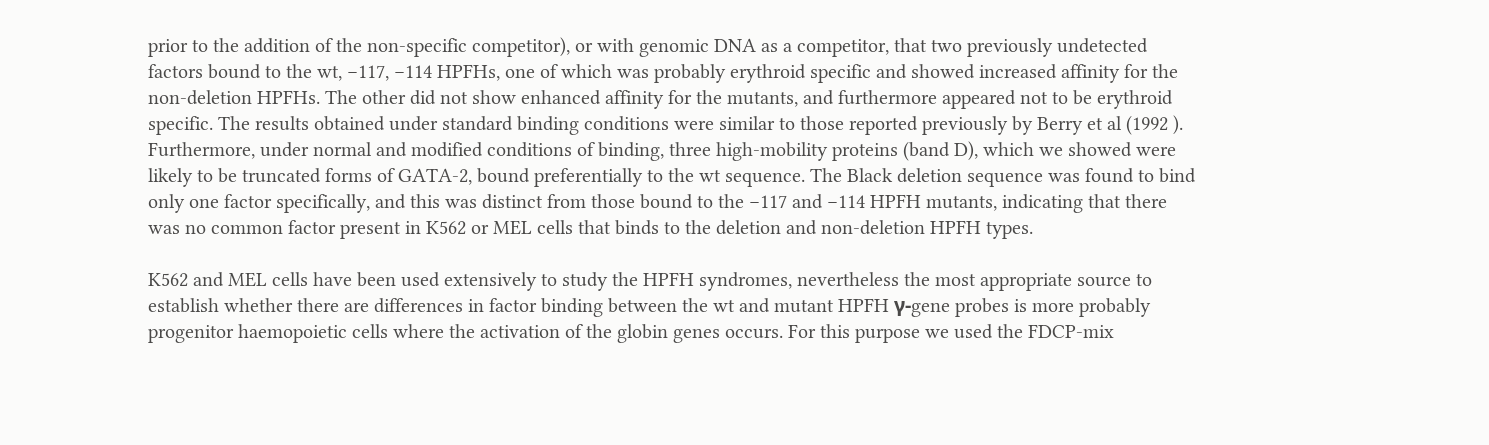prior to the addition of the non-specific competitor), or with genomic DNA as a competitor, that two previously undetected factors bound to the wt, −117, −114 HPFHs, one of which was probably erythroid specific and showed increased affinity for the non-deletion HPFHs. The other did not show enhanced affinity for the mutants, and furthermore appeared not to be erythroid specific. The results obtained under standard binding conditions were similar to those reported previously by Berry et al (1992 ). Furthermore, under normal and modified conditions of binding, three high-mobility proteins (band D), which we showed were likely to be truncated forms of GATA-2, bound preferentially to the wt sequence. The Black deletion sequence was found to bind only one factor specifically, and this was distinct from those bound to the −117 and −114 HPFH mutants, indicating that there was no common factor present in K562 or MEL cells that binds to the deletion and non-deletion HPFH types.

K562 and MEL cells have been used extensively to study the HPFH syndromes, nevertheless the most appropriate source to establish whether there are differences in factor binding between the wt and mutant HPFH γ-gene probes is more probably progenitor haemopoietic cells where the activation of the globin genes occurs. For this purpose we used the FDCP-mix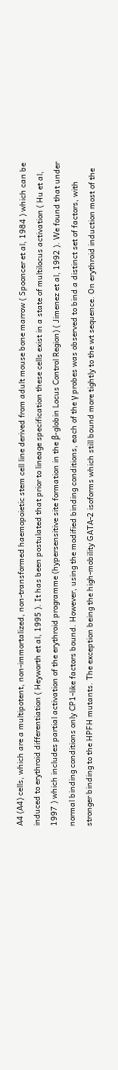A4 (A4) cells, which are a multipotent, non-immortalized, non-transformed haemopoietic stem cell line derived from adult mouse bone marrow ( Spooncer et al, 1984 ) which can be induced to erythroid differentiation ( Heyworth et al, 1995 ). It has been postulated that prior to lineage specification these cells exist in a state of multilocus activation ( Hu et al, 1997 ) which includes partial activation of the erythroid programme (hypersensitive site formation in the β-globin Locus Control Region) ( Jimenez et al, 1992 ). We found that under normal binding conditions only CP1-like factors bound. However, using the modified binding conditions, each of the γ probes was observed to bind a distinct set of factors, with stronger binding to the HPFH mutants. The exception being the high-mobility GATA-2 isoforms which still bound more tightly to the wt sequence. On erythroid induction most of the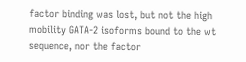factor binding was lost, but not the high mobility GATA-2 isoforms bound to the wt sequence, nor the factor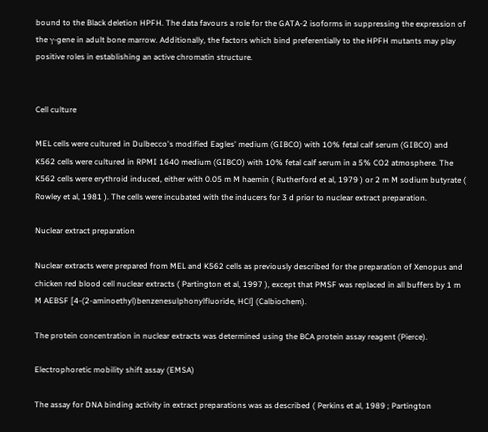bound to the Black deletion HPFH. The data favours a role for the GATA-2 isoforms in suppressing the expression of the γ-gene in adult bone marrow. Additionally, the factors which bind preferentially to the HPFH mutants may play positive roles in establishing an active chromatin structure.


Cell culture

MEL cells were cultured in Dulbecco's modified Eagles' medium (GIBCO) with 10% fetal calf serum (GIBCO) and K562 cells were cultured in RPMI 1640 medium (GIBCO) with 10% fetal calf serum in a 5% CO2 atmosphere. The K562 cells were erythroid induced, either with 0.05 m M haemin ( Rutherford et al, 1979 ) or 2 m M sodium butyrate ( Rowley et al, 1981 ). The cells were incubated with the inducers for 3 d prior to nuclear extract preparation.

Nuclear extract preparation

Nuclear extracts were prepared from MEL and K562 cells as previously described for the preparation of Xenopus and chicken red blood cell nuclear extracts ( Partington et al, 1997 ), except that PMSF was replaced in all buffers by 1 m M AEBSF [4-(2-aminoethyl)benzenesulphonylfluoride, HCl] (Calbiochem).

The protein concentration in nuclear extracts was determined using the BCA protein assay reagent (Pierce).

Electrophoretic mobility shift assay (EMSA)

The assay for DNA binding activity in extract preparations was as described ( Perkins et al, 1989 ; Partington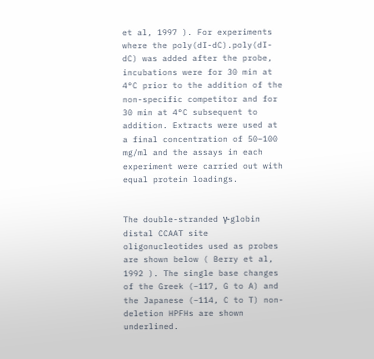et al, 1997 ). For experiments where the poly(dI-dC).poly(dI-dC) was added after the probe, incubations were for 30 min at 4°C prior to the addition of the non-specific competitor and for 30 min at 4°C subsequent to addition. Extracts were used at a final concentration of 50–100 mg/ml and the assays in each experiment were carried out with equal protein loadings.


The double-stranded γ-globin distal CCAAT site oligonucleotides used as probes are shown below ( Berry et al, 1992 ). The single base changes of the Greek (−117, G to A) and the Japanese (−114, C to T) non-deletion HPFHs are shown underlined.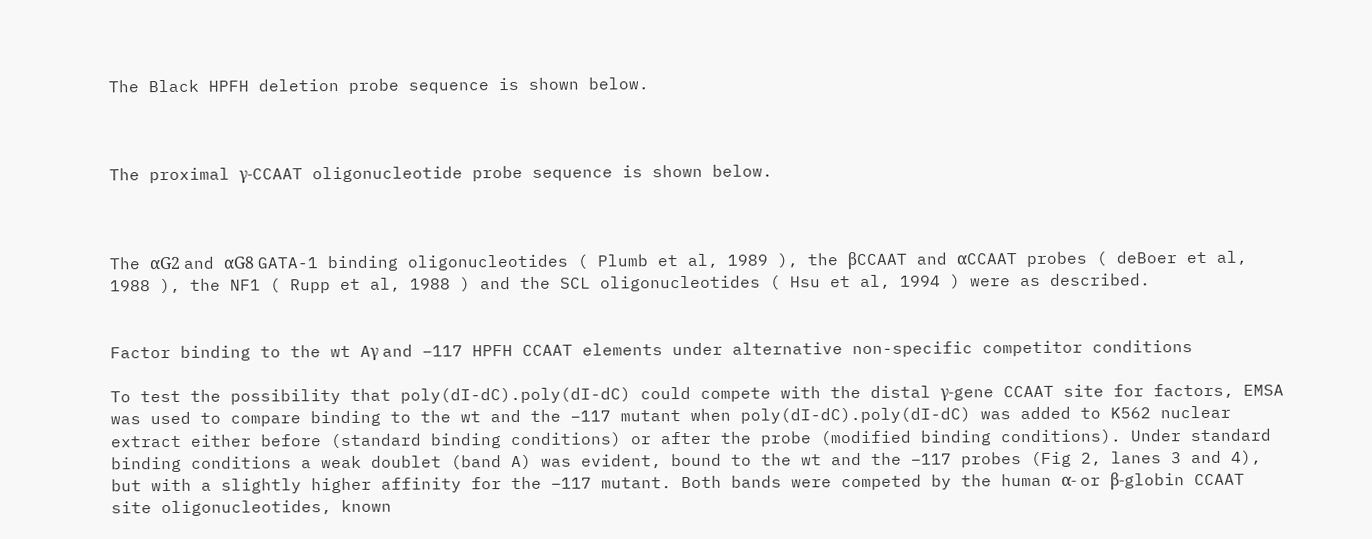The Black HPFH deletion probe sequence is shown below.



The proximal γ-CCAAT oligonucleotide probe sequence is shown below.



The αG2 and αG8 GATA-1 binding oligonucleotides ( Plumb et al, 1989 ), the βCCAAT and αCCAAT probes ( deBoer et al, 1988 ), the NF1 ( Rupp et al, 1988 ) and the SCL oligonucleotides ( Hsu et al, 1994 ) were as described.


Factor binding to the wt Aγ and −117 HPFH CCAAT elements under alternative non-specific competitor conditions

To test the possibility that poly(dI-dC).poly(dI-dC) could compete with the distal γ-gene CCAAT site for factors, EMSA was used to compare binding to the wt and the −117 mutant when poly(dI-dC).poly(dI-dC) was added to K562 nuclear extract either before (standard binding conditions) or after the probe (modified binding conditions). Under standard binding conditions a weak doublet (band A) was evident, bound to the wt and the −117 probes (Fig 2, lanes 3 and 4), but with a slightly higher affinity for the −117 mutant. Both bands were competed by the human α- or β-globin CCAAT site oligonucleotides, known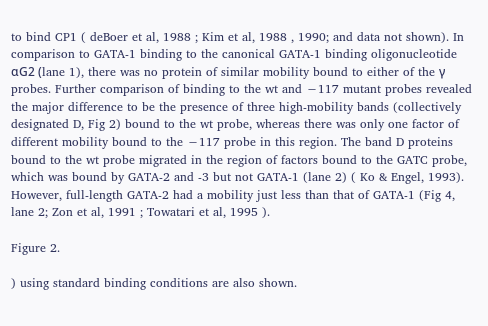to bind CP1 ( deBoer et al, 1988 ; Kim et al, 1988 , 1990; and data not shown). In comparison to GATA-1 binding to the canonical GATA-1 binding oligonucleotide αG2 (lane 1), there was no protein of similar mobility bound to either of the γ probes. Further comparison of binding to the wt and −117 mutant probes revealed the major difference to be the presence of three high-mobility bands (collectively designated D, Fig 2) bound to the wt probe, whereas there was only one factor of different mobility bound to the −117 probe in this region. The band D proteins bound to the wt probe migrated in the region of factors bound to the GATC probe, which was bound by GATA-2 and -3 but not GATA-1 (lane 2) ( Ko & Engel, 1993). However, full-length GATA-2 had a mobility just less than that of GATA-1 (Fig 4, lane 2; Zon et al, 1991 ; Towatari et al, 1995 ).

Figure 2.

) using standard binding conditions are also shown.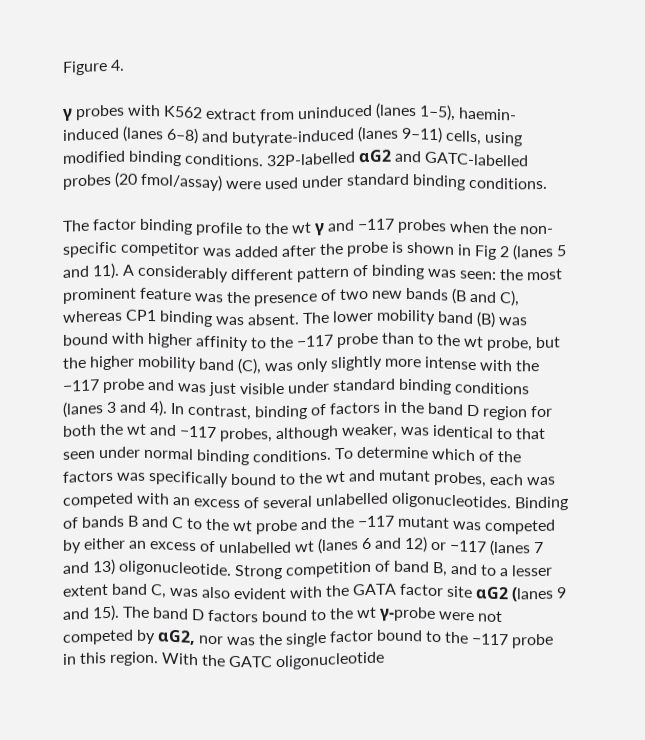Figure 4.

γ probes with K562 extract from uninduced (lanes 1–5), haemin-induced (lanes 6–8) and butyrate-induced (lanes 9–11) cells, using modified binding conditions. 32P-labelled αG2 and GATC-labelled probes (20 fmol/assay) were used under standard binding conditions.

The factor binding profile to the wt γ and −117 probes when the non-specific competitor was added after the probe is shown in Fig 2 (lanes 5 and 11). A considerably different pattern of binding was seen: the most prominent feature was the presence of two new bands (B and C), whereas CP1 binding was absent. The lower mobility band (B) was bound with higher affinity to the −117 probe than to the wt probe, but the higher mobility band (C), was only slightly more intense with the −117 probe and was just visible under standard binding conditions (lanes 3 and 4). In contrast, binding of factors in the band D region for both the wt and −117 probes, although weaker, was identical to that seen under normal binding conditions. To determine which of the factors was specifically bound to the wt and mutant probes, each was competed with an excess of several unlabelled oligonucleotides. Binding of bands B and C to the wt probe and the −117 mutant was competed by either an excess of unlabelled wt (lanes 6 and 12) or −117 (lanes 7 and 13) oligonucleotide. Strong competition of band B, and to a lesser extent band C, was also evident with the GATA factor site αG2 (lanes 9 and 15). The band D factors bound to the wt γ-probe were not competed by αG2, nor was the single factor bound to the −117 probe in this region. With the GATC oligonucleotide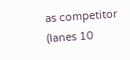as competitor (lanes 10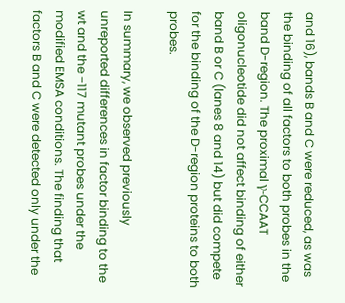and 16), bands B and C were reduced, as was the binding of all factors to both probes in the band D-region. The proximal γ-CCAAT oligonucleotide did not affect binding of either band B or C (lanes 8 and 14) but did compete for the binding of the D-region proteins to both probes.

In summary, we observed previously unreported differences in factor binding to the wt and the −117 mutant probes under the modified EMSA conditions. The finding that factors B and C were detected only under the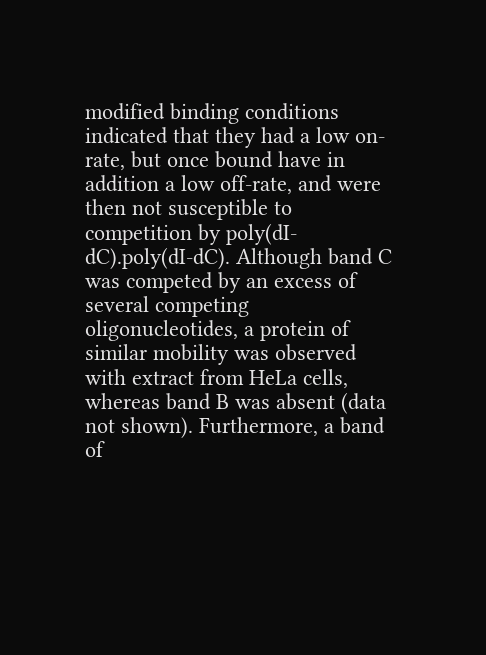modified binding conditions indicated that they had a low on-rate, but once bound have in addition a low off-rate, and were then not susceptible to competition by poly(dI-dC).poly(dI-dC). Although band C was competed by an excess of several competing oligonucleotides, a protein of similar mobility was observed with extract from HeLa cells, whereas band B was absent (data not shown). Furthermore, a band of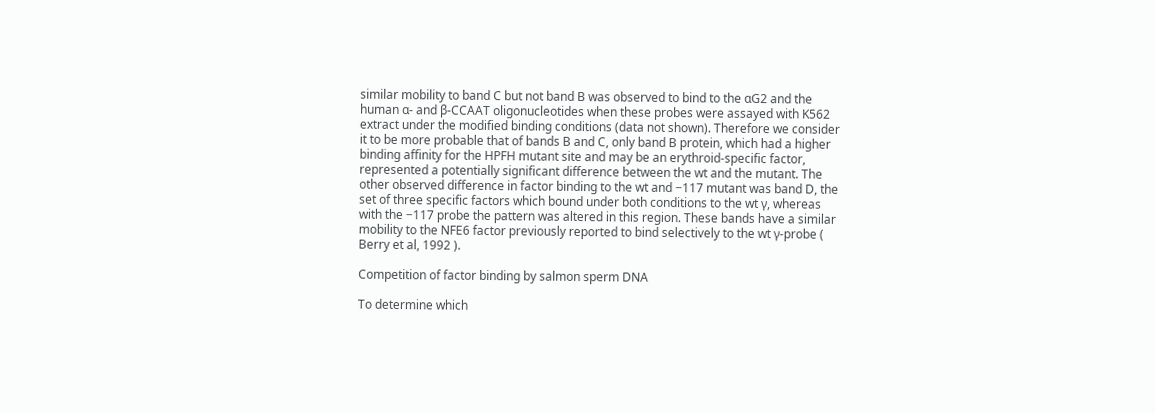similar mobility to band C but not band B was observed to bind to the αG2 and the human α- and β-CCAAT oligonucleotides when these probes were assayed with K562 extract under the modified binding conditions (data not shown). Therefore we consider it to be more probable that of bands B and C, only band B protein, which had a higher binding affinity for the HPFH mutant site and may be an erythroid-specific factor, represented a potentially significant difference between the wt and the mutant. The other observed difference in factor binding to the wt and −117 mutant was band D, the set of three specific factors which bound under both conditions to the wt γ, whereas with the −117 probe the pattern was altered in this region. These bands have a similar mobility to the NFE6 factor previously reported to bind selectively to the wt γ-probe ( Berry et al, 1992 ).

Competition of factor binding by salmon sperm DNA

To determine which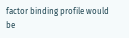factor binding profile would be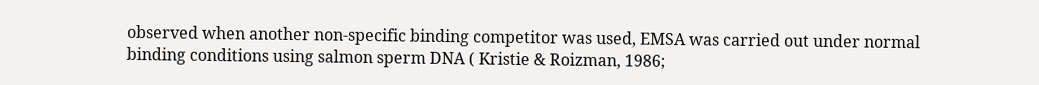observed when another non-specific binding competitor was used, EMSA was carried out under normal binding conditions using salmon sperm DNA ( Kristie & Roizman, 1986;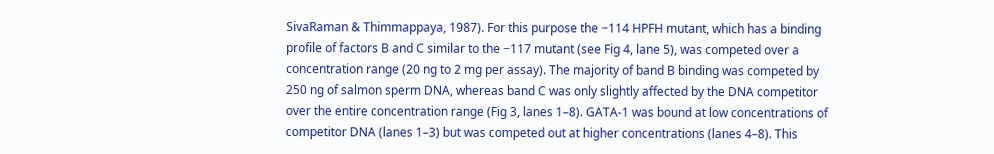SivaRaman & Thimmappaya, 1987). For this purpose the −114 HPFH mutant, which has a binding profile of factors B and C similar to the −117 mutant (see Fig 4, lane 5), was competed over a concentration range (20 ng to 2 mg per assay). The majority of band B binding was competed by 250 ng of salmon sperm DNA, whereas band C was only slightly affected by the DNA competitor over the entire concentration range (Fig 3, lanes 1–8). GATA-1 was bound at low concentrations of competitor DNA (lanes 1–3) but was competed out at higher concentrations (lanes 4–8). This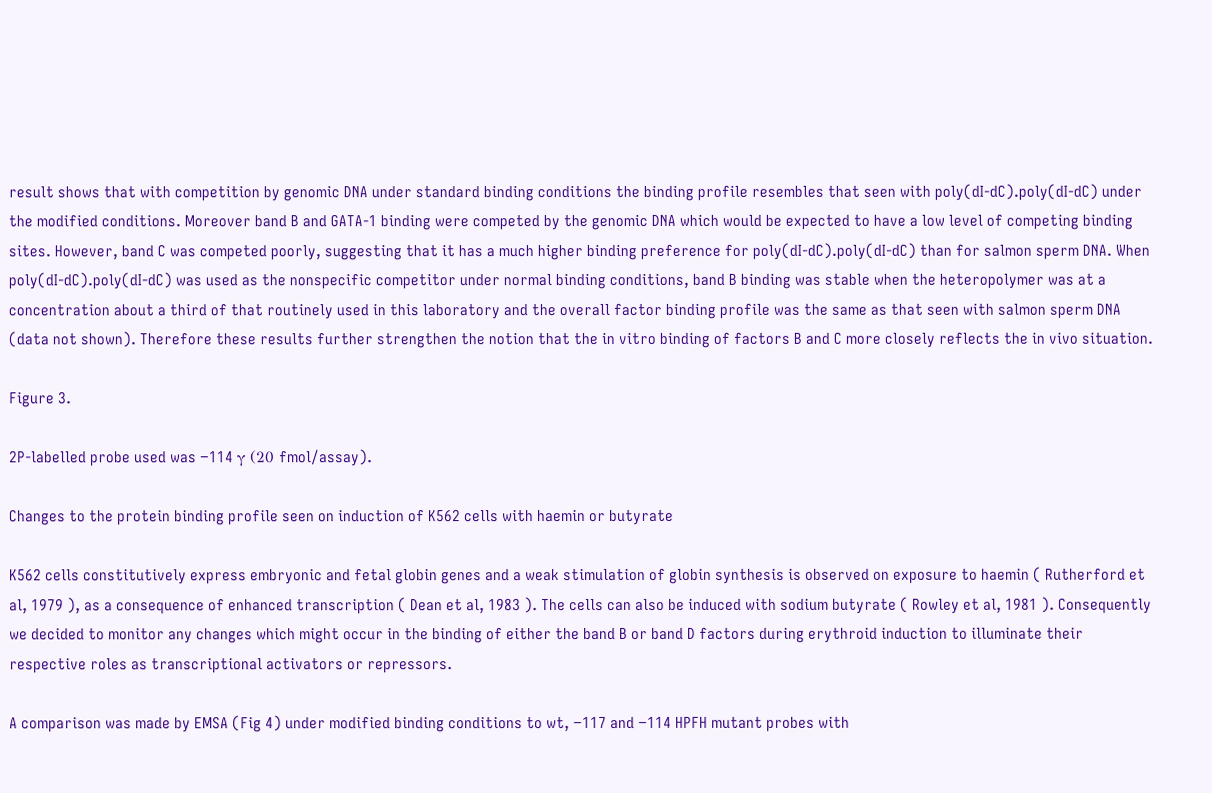result shows that with competition by genomic DNA under standard binding conditions the binding profile resembles that seen with poly(dI-dC).poly(dI-dC) under the modified conditions. Moreover band B and GATA-1 binding were competed by the genomic DNA which would be expected to have a low level of competing binding sites. However, band C was competed poorly, suggesting that it has a much higher binding preference for poly(dI-dC).poly(dI-dC) than for salmon sperm DNA. When poly(dI-dC).poly(dI-dC) was used as the nonspecific competitor under normal binding conditions, band B binding was stable when the heteropolymer was at a concentration about a third of that routinely used in this laboratory and the overall factor binding profile was the same as that seen with salmon sperm DNA (data not shown). Therefore these results further strengthen the notion that the in vitro binding of factors B and C more closely reflects the in vivo situation.

Figure 3.

2P-labelled probe used was −114 γ (20 fmol/assay).

Changes to the protein binding profile seen on induction of K562 cells with haemin or butyrate

K562 cells constitutively express embryonic and fetal globin genes and a weak stimulation of globin synthesis is observed on exposure to haemin ( Rutherford et al, 1979 ), as a consequence of enhanced transcription ( Dean et al, 1983 ). The cells can also be induced with sodium butyrate ( Rowley et al, 1981 ). Consequently we decided to monitor any changes which might occur in the binding of either the band B or band D factors during erythroid induction to illuminate their respective roles as transcriptional activators or repressors.

A comparison was made by EMSA (Fig 4) under modified binding conditions to wt, −117 and −114 HPFH mutant probes with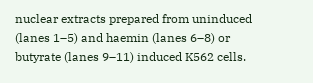nuclear extracts prepared from uninduced (lanes 1–5) and haemin (lanes 6–8) or butyrate (lanes 9–11) induced K562 cells.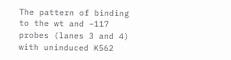The pattern of binding to the wt and −117 probes (lanes 3 and 4) with uninduced K562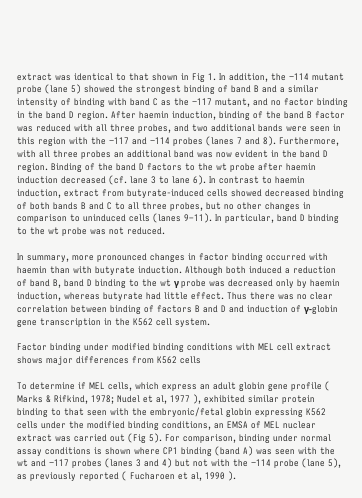extract was identical to that shown in Fig 1. In addition, the −114 mutant probe (lane 5) showed the strongest binding of band B and a similar intensity of binding with band C as the −117 mutant, and no factor binding in the band D region. After haemin induction, binding of the band B factor was reduced with all three probes, and two additional bands were seen in this region with the −117 and −114 probes (lanes 7 and 8). Furthermore, with all three probes an additional band was now evident in the band D region. Binding of the band D factors to the wt probe after haemin induction decreased (cf. lane 3 to lane 6). In contrast to haemin induction, extract from butyrate-induced cells showed decreased binding of both bands B and C to all three probes, but no other changes in comparison to uninduced cells (lanes 9–11). In particular, band D binding to the wt probe was not reduced.

In summary, more pronounced changes in factor binding occurred with haemin than with butyrate induction. Although both induced a reduction of band B, band D binding to the wt γ probe was decreased only by haemin induction, whereas butyrate had little effect. Thus there was no clear correlation between binding of factors B and D and induction of γ-globin gene transcription in the K562 cell system.

Factor binding under modified binding conditions with MEL cell extract shows major differences from K562 cells

To determine if MEL cells, which express an adult globin gene profile ( Marks & Rifkind, 1978; Nudel et al, 1977 ), exhibited similar protein binding to that seen with the embryonic/fetal globin expressing K562 cells under the modified binding conditions, an EMSA of MEL nuclear extract was carried out (Fig 5). For comparison, binding under normal assay conditions is shown where CP1 binding (band A) was seen with the wt and −117 probes (lanes 3 and 4) but not with the −114 probe (lane 5), as previously reported ( Fucharoen et al, 1990 ).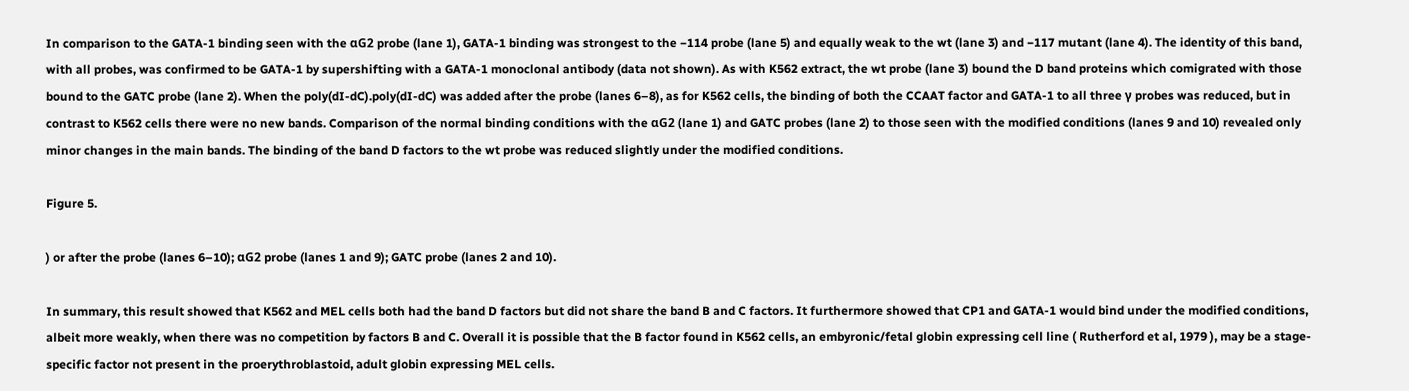In comparison to the GATA-1 binding seen with the αG2 probe (lane 1), GATA-1 binding was strongest to the −114 probe (lane 5) and equally weak to the wt (lane 3) and −117 mutant (lane 4). The identity of this band, with all probes, was confirmed to be GATA-1 by supershifting with a GATA-1 monoclonal antibody (data not shown). As with K562 extract, the wt probe (lane 3) bound the D band proteins which comigrated with those bound to the GATC probe (lane 2). When the poly(dI-dC).poly(dI-dC) was added after the probe (lanes 6–8), as for K562 cells, the binding of both the CCAAT factor and GATA-1 to all three γ probes was reduced, but in contrast to K562 cells there were no new bands. Comparison of the normal binding conditions with the αG2 (lane 1) and GATC probes (lane 2) to those seen with the modified conditions (lanes 9 and 10) revealed only minor changes in the main bands. The binding of the band D factors to the wt probe was reduced slightly under the modified conditions.

Figure 5.

) or after the probe (lanes 6–10); αG2 probe (lanes 1 and 9); GATC probe (lanes 2 and 10).

In summary, this result showed that K562 and MEL cells both had the band D factors but did not share the band B and C factors. It furthermore showed that CP1 and GATA-1 would bind under the modified conditions, albeit more weakly, when there was no competition by factors B and C. Overall it is possible that the B factor found in K562 cells, an embyronic/fetal globin expressing cell line ( Rutherford et al, 1979 ), may be a stage-specific factor not present in the proerythroblastoid, adult globin expressing MEL cells.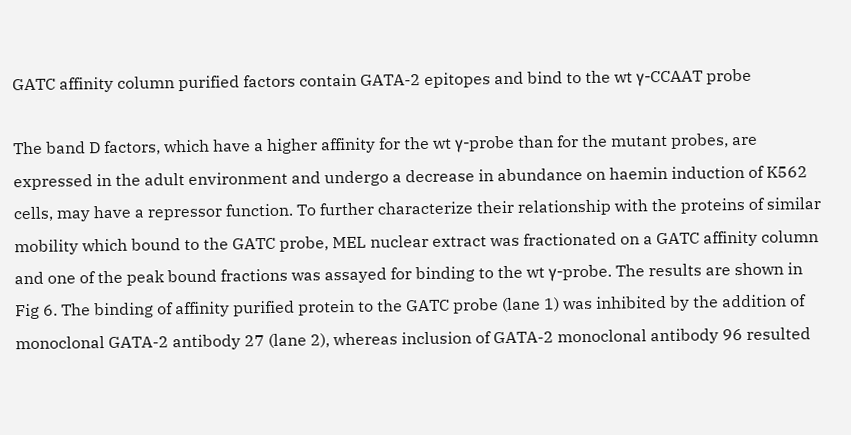GATC affinity column purified factors contain GATA-2 epitopes and bind to the wt γ-CCAAT probe

The band D factors, which have a higher affinity for the wt γ-probe than for the mutant probes, are expressed in the adult environment and undergo a decrease in abundance on haemin induction of K562 cells, may have a repressor function. To further characterize their relationship with the proteins of similar mobility which bound to the GATC probe, MEL nuclear extract was fractionated on a GATC affinity column and one of the peak bound fractions was assayed for binding to the wt γ-probe. The results are shown in Fig 6. The binding of affinity purified protein to the GATC probe (lane 1) was inhibited by the addition of monoclonal GATA-2 antibody 27 (lane 2), whereas inclusion of GATA-2 monoclonal antibody 96 resulted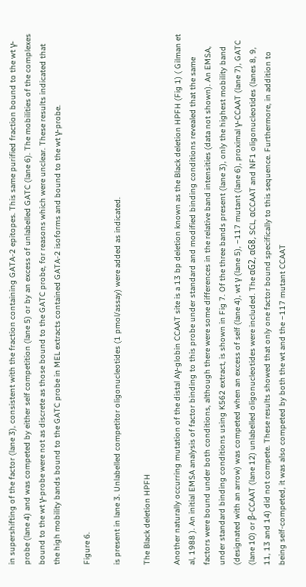in supershifting of the factor (lane 3), consistent with the fraction containing GATA-2 epitopes. This same purified fraction bound to the wt γ-probe (lane 4) and was competed by either self competition (lane 5) or by an excess of unlabelled GATC (lane 6). The mobilities of the complexes bound to the wt γ-probe were not as discrete as those bound to the GATC probe, for reasons which were unclear. These results indicated that the high mobility bands bound to the GATC probe in MEL extracts contained GATA-2 isoforms and bound to the wt γ-probe.

Figure 6.

is present in lane 3. Unlabelled competitor oligonucleotides (1 pmol/assay) were added as indicated.

The Black deletion HPFH

Another naturally occurring mutation of the distal Aγ-globin CCAAT site is a 13 bp deletion known as the Black deletion HPFH (Fig 1) ( Gilman et al, 1988 ). An initial EMSA analysis of factor binding to this probe under standard and modified binding conditions revealed that the same factors were bound under both conditions, although there were some differences in the relative band intensities (data not shown). An EMSA, under standard binding conditions using K562 extract, is shown in Fig 7. Of the three bands present (lane 3), only the highest mobility band (designated with an arrow) was competed when an excess of self (lane 4), wt γ (lane 5), −117 mutant (lane 6), proximal γ-CCAAT (lane 7), GATC (lane 10) or β-CCAAT (lane 12) unlabelled oligonucleotides were included. The αG2, αG8, SCL, αCCAAT and NF1 oligonucleotides (lanes 8, 9, 11, 13 and 14) did not compete. These results showed that only one factor bound specifically to this sequence. Furthermore, in addition to being self-competed, it was also competed by both the wt and the −117 mutant CCAAT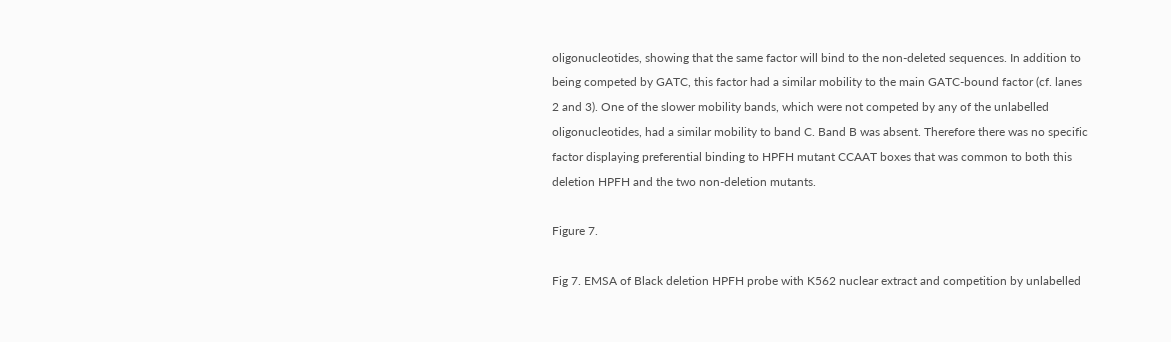oligonucleotides, showing that the same factor will bind to the non-deleted sequences. In addition to being competed by GATC, this factor had a similar mobility to the main GATC-bound factor (cf. lanes 2 and 3). One of the slower mobility bands, which were not competed by any of the unlabelled oligonucleotides, had a similar mobility to band C. Band B was absent. Therefore there was no specific factor displaying preferential binding to HPFH mutant CCAAT boxes that was common to both this deletion HPFH and the two non-deletion mutants.

Figure 7.

Fig 7. EMSA of Black deletion HPFH probe with K562 nuclear extract and competition by unlabelled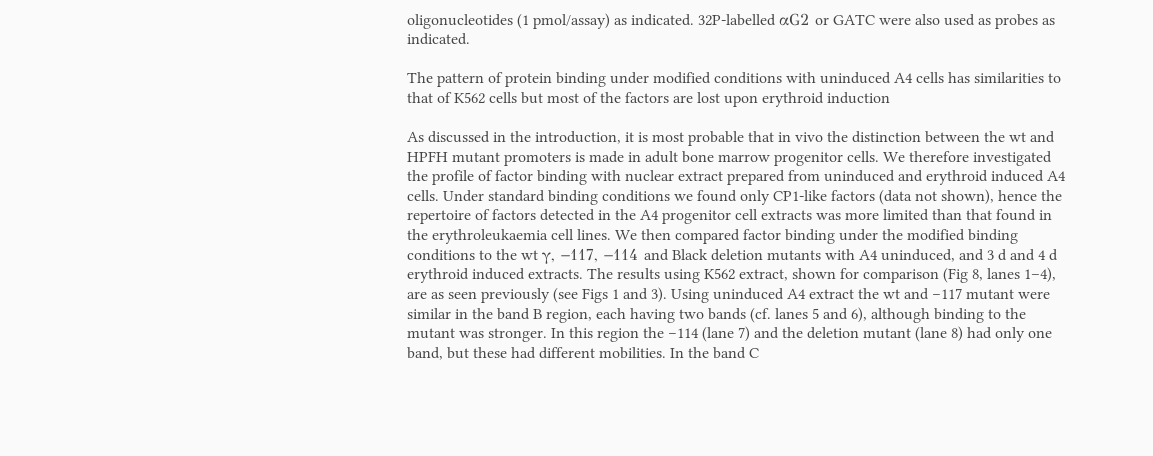oligonucleotides (1 pmol/assay) as indicated. 32P-labelled αG2 or GATC were also used as probes as indicated.

The pattern of protein binding under modified conditions with uninduced A4 cells has similarities to that of K562 cells but most of the factors are lost upon erythroid induction

As discussed in the introduction, it is most probable that in vivo the distinction between the wt and HPFH mutant promoters is made in adult bone marrow progenitor cells. We therefore investigated the profile of factor binding with nuclear extract prepared from uninduced and erythroid induced A4 cells. Under standard binding conditions we found only CP1-like factors (data not shown), hence the repertoire of factors detected in the A4 progenitor cell extracts was more limited than that found in the erythroleukaemia cell lines. We then compared factor binding under the modified binding conditions to the wt γ, −117, −114 and Black deletion mutants with A4 uninduced, and 3 d and 4 d erythroid induced extracts. The results using K562 extract, shown for comparison (Fig 8, lanes 1–4), are as seen previously (see Figs 1 and 3). Using uninduced A4 extract the wt and −117 mutant were similar in the band B region, each having two bands (cf. lanes 5 and 6), although binding to the mutant was stronger. In this region the −114 (lane 7) and the deletion mutant (lane 8) had only one band, but these had different mobilities. In the band C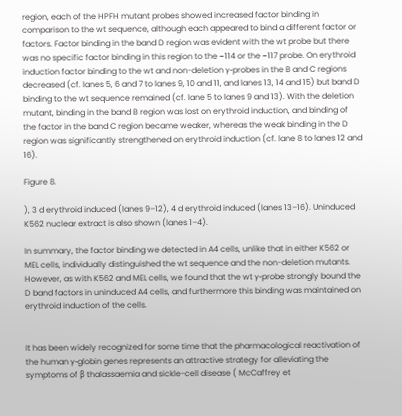region, each of the HPFH mutant probes showed increased factor binding in comparison to the wt sequence, although each appeared to bind a different factor or factors. Factor binding in the band D region was evident with the wt probe but there was no specific factor binding in this region to the −114 or the −117 probe. On erythroid induction factor binding to the wt and non-deletion γ-probes in the B and C regions decreased (cf. lanes 5, 6 and 7 to lanes 9, 10 and 11, and lanes 13, 14 and 15) but band D binding to the wt sequence remained (cf. lane 5 to lanes 9 and 13). With the deletion mutant, binding in the band B region was lost on erythroid induction, and binding of the factor in the band C region became weaker, whereas the weak binding in the D region was significantly strengthened on erythroid induction (cf. lane 8 to lanes 12 and 16).

Figure 8.

), 3 d erythroid induced (lanes 9–12), 4 d erythroid induced (lanes 13–16). Uninduced K562 nuclear extract is also shown (lanes 1–4).

In summary, the factor binding we detected in A4 cells, unlike that in either K562 or MEL cells, individually distinguished the wt sequence and the non-deletion mutants. However, as with K562 and MEL cells, we found that the wt γ-probe strongly bound the D band factors in uninduced A4 cells, and furthermore this binding was maintained on erythroid induction of the cells.


It has been widely recognized for some time that the pharmacological reactivation of the human γ-globin genes represents an attractive strategy for alleviating the symptoms of β thalassaemia and sickle-cell disease ( McCaffrey et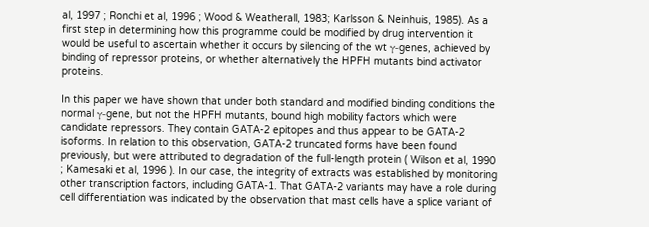al, 1997 ; Ronchi et al, 1996 ; Wood & Weatherall, 1983; Karlsson & Neinhuis, 1985). As a first step in determining how this programme could be modified by drug intervention it would be useful to ascertain whether it occurs by silencing of the wt γ-genes, achieved by binding of repressor proteins, or whether alternatively the HPFH mutants bind activator proteins.

In this paper we have shown that under both standard and modified binding conditions the normal γ-gene, but not the HPFH mutants, bound high mobility factors which were candidate repressors. They contain GATA-2 epitopes and thus appear to be GATA-2 isoforms. In relation to this observation, GATA-2 truncated forms have been found previously, but were attributed to degradation of the full-length protein ( Wilson et al, 1990 ; Kamesaki et al, 1996 ). In our case, the integrity of extracts was established by monitoring other transcription factors, including GATA-1. That GATA-2 variants may have a role during cell differentiation was indicated by the observation that mast cells have a splice variant of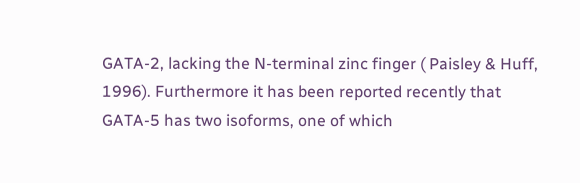GATA-2, lacking the N-terminal zinc finger ( Paisley & Huff, 1996). Furthermore it has been reported recently that GATA-5 has two isoforms, one of which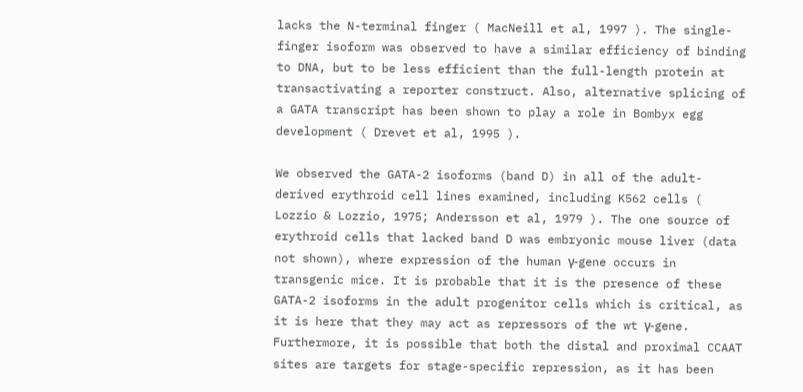lacks the N-terminal finger ( MacNeill et al, 1997 ). The single-finger isoform was observed to have a similar efficiency of binding to DNA, but to be less efficient than the full-length protein at transactivating a reporter construct. Also, alternative splicing of a GATA transcript has been shown to play a role in Bombyx egg development ( Drevet et al, 1995 ).

We observed the GATA-2 isoforms (band D) in all of the adult-derived erythroid cell lines examined, including K562 cells ( Lozzio & Lozzio, 1975; Andersson et al, 1979 ). The one source of erythroid cells that lacked band D was embryonic mouse liver (data not shown), where expression of the human γ-gene occurs in transgenic mice. It is probable that it is the presence of these GATA-2 isoforms in the adult progenitor cells which is critical, as it is here that they may act as repressors of the wt γ-gene. Furthermore, it is possible that both the distal and proximal CCAAT sites are targets for stage-specific repression, as it has been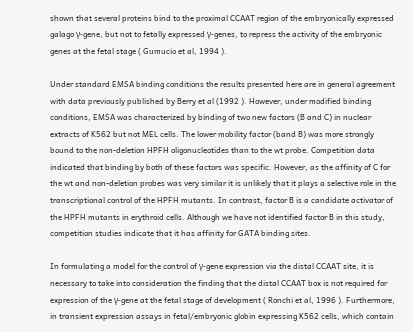shown that several proteins bind to the proximal CCAAT region of the embryonically expressed galago γ-gene, but not to fetally expressed γ-genes, to repress the activity of the embryonic genes at the fetal stage ( Gumucio et al, 1994 ).

Under standard EMSA binding conditions the results presented here are in general agreement with data previously published by Berry et al (1992 ). However, under modified binding conditions, EMSA was characterized by binding of two new factors (B and C) in nuclear extracts of K562 but not MEL cells. The lower mobility factor (band B) was more strongly bound to the non-deletion HPFH oligonucleotides than to the wt probe. Competition data indicated that binding by both of these factors was specific. However, as the affinity of C for the wt and non-deletion probes was very similar it is unlikely that it plays a selective role in the transcriptional control of the HPFH mutants. In contrast, factor B is a candidate activator of the HPFH mutants in erythroid cells. Although we have not identified factor B in this study, competition studies indicate that it has affinity for GATA binding sites.

In formulating a model for the control of γ-gene expression via the distal CCAAT site, it is necessary to take into consideration the finding that the distal CCAAT box is not required for expression of the γ-gene at the fetal stage of development ( Ronchi et al, 1996 ). Furthermore, in transient expression assays in fetal/embryonic globin expressing K562 cells, which contain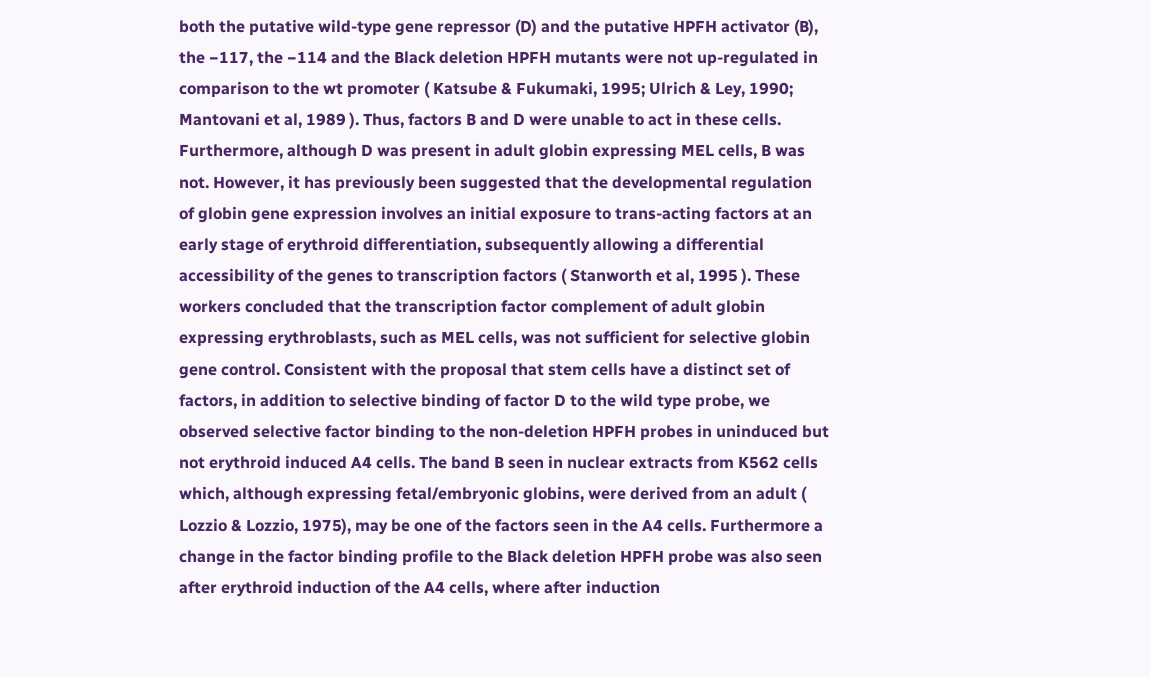both the putative wild-type gene repressor (D) and the putative HPFH activator (B), the −117, the −114 and the Black deletion HPFH mutants were not up-regulated in comparison to the wt promoter ( Katsube & Fukumaki, 1995; Ulrich & Ley, 1990; Mantovani et al, 1989 ). Thus, factors B and D were unable to act in these cells. Furthermore, although D was present in adult globin expressing MEL cells, B was not. However, it has previously been suggested that the developmental regulation of globin gene expression involves an initial exposure to trans-acting factors at an early stage of erythroid differentiation, subsequently allowing a differential accessibility of the genes to transcription factors ( Stanworth et al, 1995 ). These workers concluded that the transcription factor complement of adult globin expressing erythroblasts, such as MEL cells, was not sufficient for selective globin gene control. Consistent with the proposal that stem cells have a distinct set of factors, in addition to selective binding of factor D to the wild type probe, we observed selective factor binding to the non-deletion HPFH probes in uninduced but not erythroid induced A4 cells. The band B seen in nuclear extracts from K562 cells which, although expressing fetal/embryonic globins, were derived from an adult ( Lozzio & Lozzio, 1975), may be one of the factors seen in the A4 cells. Furthermore a change in the factor binding profile to the Black deletion HPFH probe was also seen after erythroid induction of the A4 cells, where after induction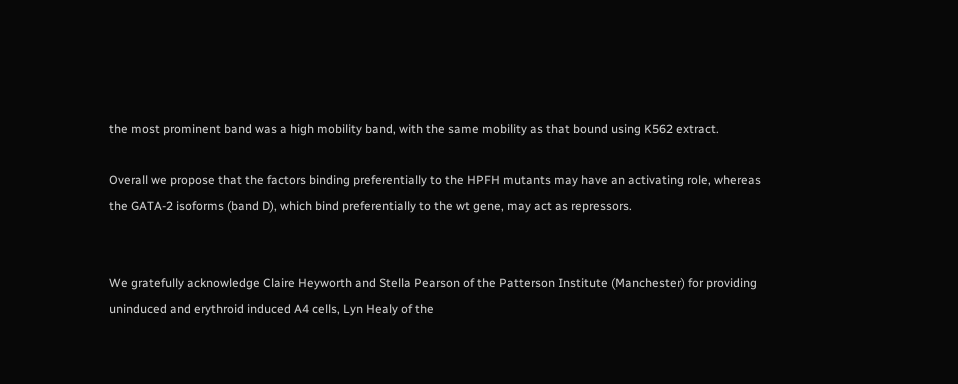the most prominent band was a high mobility band, with the same mobility as that bound using K562 extract.

Overall we propose that the factors binding preferentially to the HPFH mutants may have an activating role, whereas the GATA-2 isoforms (band D), which bind preferentially to the wt gene, may act as repressors.


We gratefully acknowledge Claire Heyworth and Stella Pearson of the Patterson Institute (Manchester) for providing uninduced and erythroid induced A4 cells, Lyn Healy of the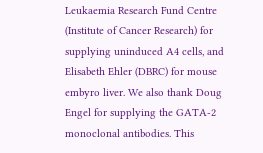Leukaemia Research Fund Centre (Institute of Cancer Research) for supplying uninduced A4 cells, and Elisabeth Ehler (DBRC) for mouse embyro liver. We also thank Doug Engel for supplying the GATA-2 monoclonal antibodies. This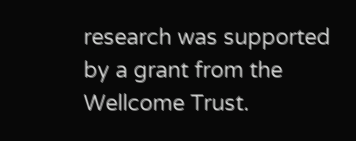research was supported by a grant from the Wellcome Trust.